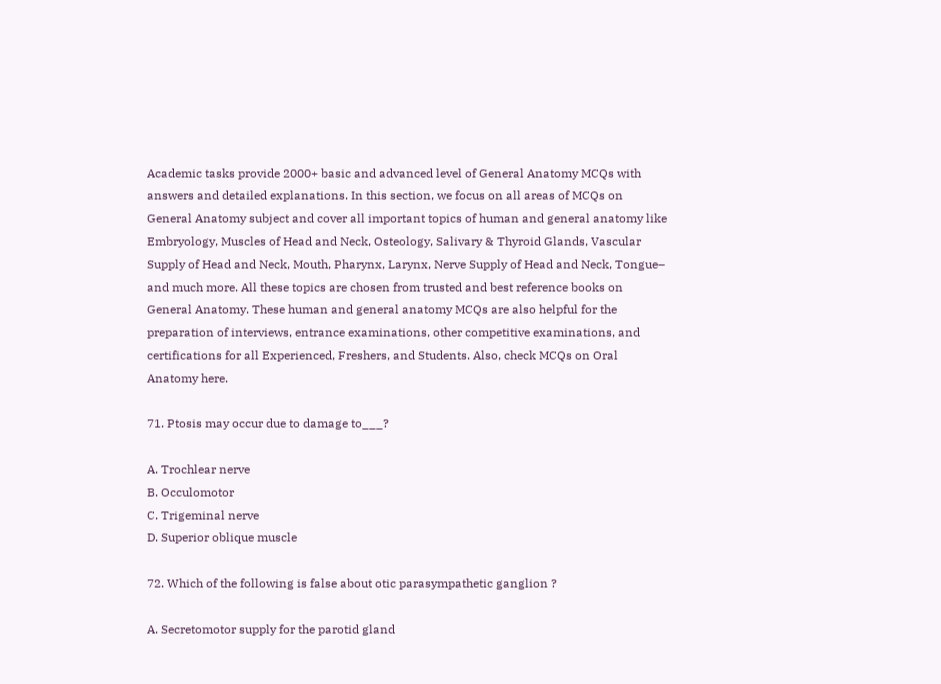Academic tasks provide 2000+ basic and advanced level of General Anatomy MCQs with answers and detailed explanations. In this section, we focus on all areas of MCQs on General Anatomy subject and cover all important topics of human and general anatomy like Embryology, Muscles of Head and Neck, Osteology, Salivary & Thyroid Glands, Vascular Supply of Head and Neck, Mouth, Pharynx, Larynx, Nerve Supply of Head and Neck, Tongue– and much more. All these topics are chosen from trusted and best reference books on General Anatomy. These human and general anatomy MCQs are also helpful for the preparation of interviews, entrance examinations, other competitive examinations, and certifications for all Experienced, Freshers, and Students. Also, check MCQs on Oral Anatomy here.

71. Ptosis may occur due to damage to___?

A. Trochlear nerve
B. Occulomotor
C. Trigeminal nerve
D. Superior oblique muscle

72. Which of the following is false about otic parasympathetic ganglion ?

A. Secretomotor supply for the parotid gland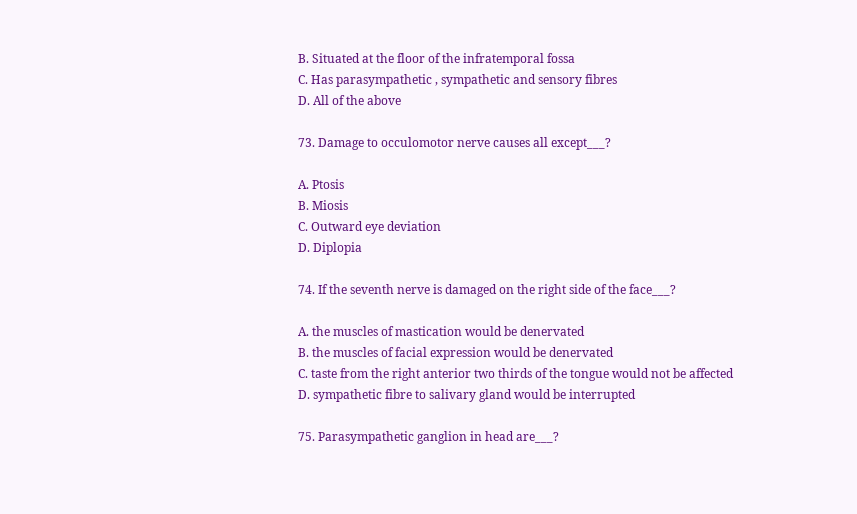B. Situated at the floor of the infratemporal fossa
C. Has parasympathetic , sympathetic and sensory fibres
D. All of the above

73. Damage to occulomotor nerve causes all except___?

A. Ptosis
B. Miosis
C. Outward eye deviation
D. Diplopia

74. If the seventh nerve is damaged on the right side of the face___?

A. the muscles of mastication would be denervated
B. the muscles of facial expression would be denervated
C. taste from the right anterior two thirds of the tongue would not be affected
D. sympathetic fibre to salivary gland would be interrupted

75. Parasympathetic ganglion in head are___?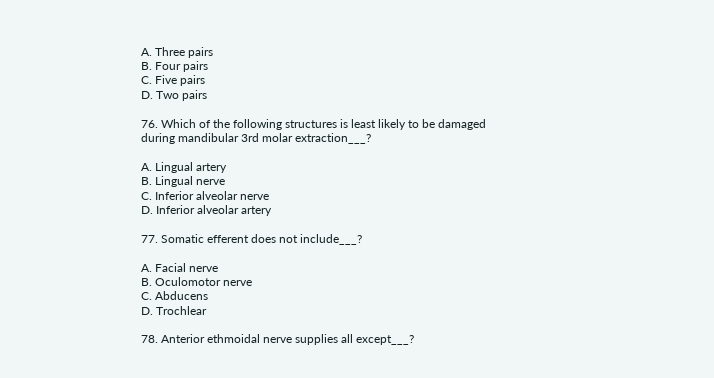A. Three pairs
B. Four pairs
C. Five pairs
D. Two pairs

76. Which of the following structures is least likely to be damaged during mandibular 3rd molar extraction___?

A. Lingual artery
B. Lingual nerve
C. Inferior alveolar nerve
D. Inferior alveolar artery

77. Somatic efferent does not include___?

A. Facial nerve
B. Oculomotor nerve
C. Abducens
D. Trochlear

78. Anterior ethmoidal nerve supplies all except___?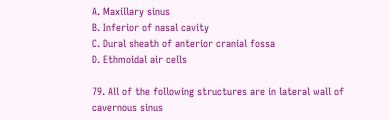A. Maxillary sinus
B. Inferior of nasal cavity
C. Dural sheath of anterior cranial fossa
D. Ethmoidal air cells

79. All of the following structures are in lateral wall of cavernous sinus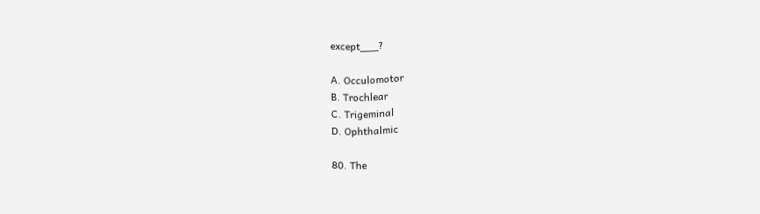except___?

A. Occulomotor
B. Trochlear
C. Trigeminal
D. Ophthalmic

80. The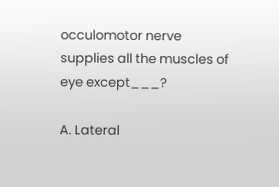occulomotor nerve supplies all the muscles of eye except___?

A. Lateral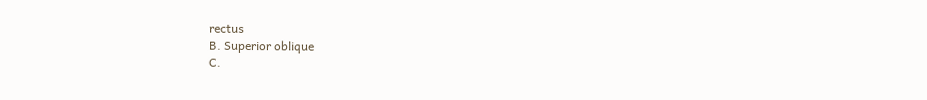rectus
B. Superior oblique
C.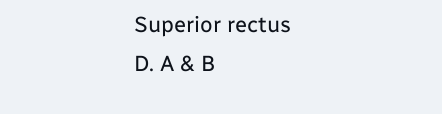Superior rectus
D. A & B